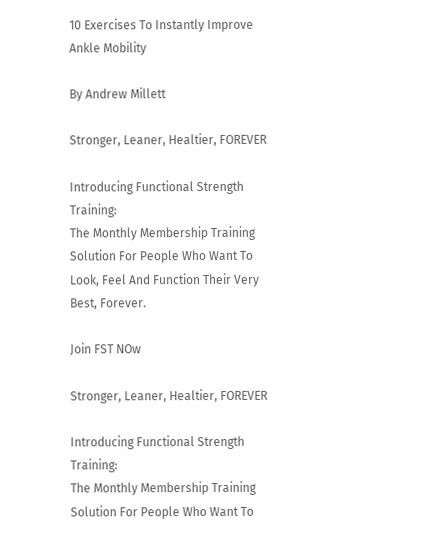10 Exercises To Instantly Improve Ankle Mobility

By Andrew Millett

Stronger, Leaner, Healtier, FOREVER

Introducing Functional Strength Training:
The Monthly Membership Training Solution For People Who Want To Look, Feel And Function Their Very Best, Forever.

Join FST NOw

Stronger, Leaner, Healtier, FOREVER

Introducing Functional Strength Training:
The Monthly Membership Training Solution For People Who Want To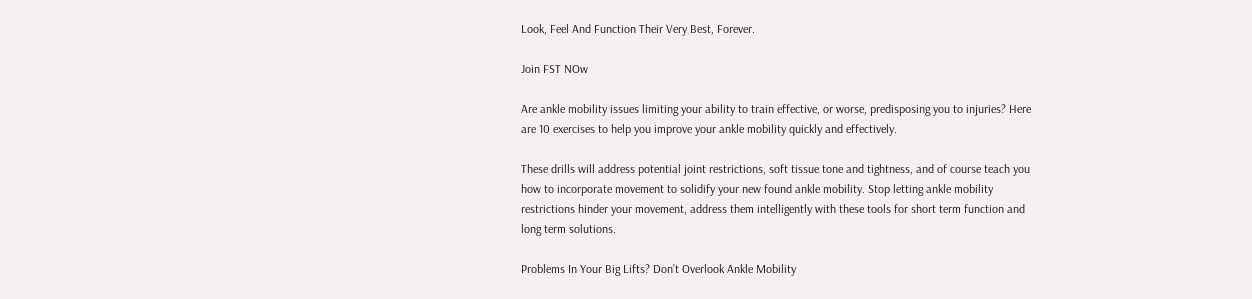Look, Feel And Function Their Very Best, Forever.

Join FST NOw

Are ankle mobility issues limiting your ability to train effective, or worse, predisposing you to injuries? Here are 10 exercises to help you improve your ankle mobility quickly and effectively.

These drills will address potential joint restrictions, soft tissue tone and tightness, and of course teach you how to incorporate movement to solidify your new found ankle mobility. Stop letting ankle mobility restrictions hinder your movement, address them intelligently with these tools for short term function and long term solutions.

Problems In Your Big Lifts? Don’t Overlook Ankle Mobility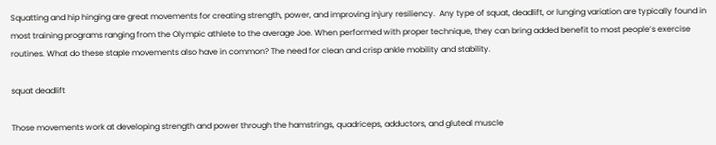Squatting and hip hinging are great movements for creating strength, power, and improving injury resiliency.  Any type of squat, deadlift, or lunging variation are typically found in most training programs ranging from the Olympic athlete to the average Joe. When performed with proper technique, they can bring added benefit to most people’s exercise routines. What do these staple movements also have in common? The need for clean and crisp ankle mobility and stability.

squat deadlift

Those movements work at developing strength and power through the hamstrings, quadriceps, adductors, and gluteal muscle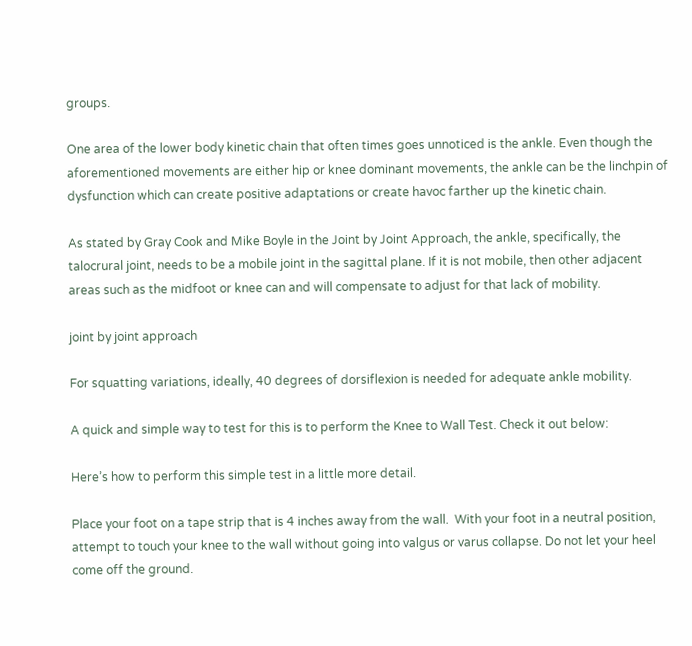groups.

One area of the lower body kinetic chain that often times goes unnoticed is the ankle. Even though the aforementioned movements are either hip or knee dominant movements, the ankle can be the linchpin of dysfunction which can create positive adaptations or create havoc farther up the kinetic chain.

As stated by Gray Cook and Mike Boyle in the Joint by Joint Approach, the ankle, specifically, the talocrural joint, needs to be a mobile joint in the sagittal plane. If it is not mobile, then other adjacent areas such as the midfoot or knee can and will compensate to adjust for that lack of mobility.

joint by joint approach

For squatting variations, ideally, 40 degrees of dorsiflexion is needed for adequate ankle mobility.

A quick and simple way to test for this is to perform the Knee to Wall Test. Check it out below:

Here’s how to perform this simple test in a little more detail.

Place your foot on a tape strip that is 4 inches away from the wall.  With your foot in a neutral position, attempt to touch your knee to the wall without going into valgus or varus collapse. Do not let your heel come off the ground.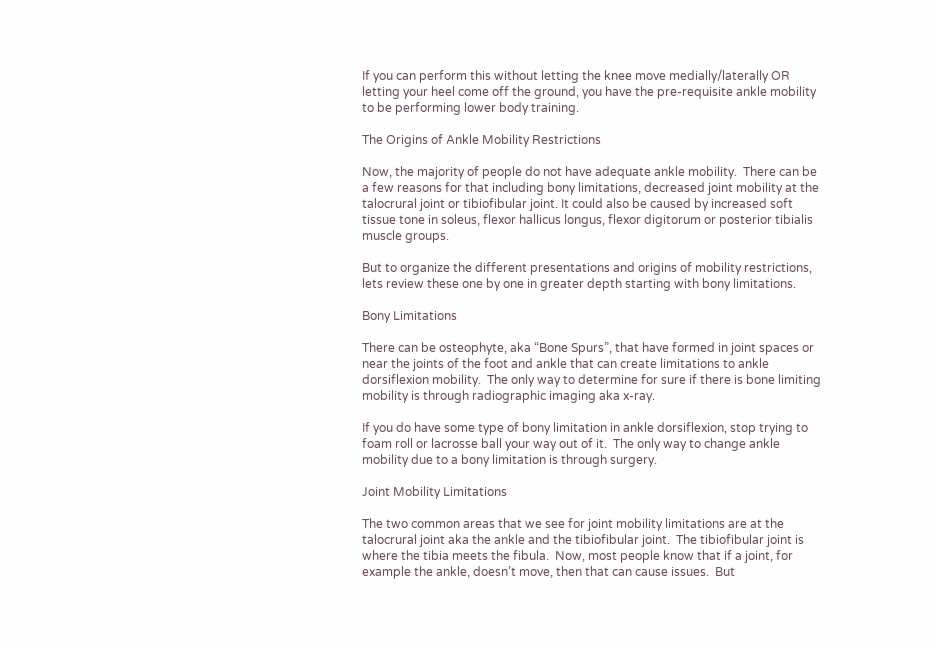If you can perform this without letting the knee move medially/laterally OR letting your heel come off the ground, you have the pre-requisite ankle mobility to be performing lower body training.

The Origins of Ankle Mobility Restrictions

Now, the majority of people do not have adequate ankle mobility.  There can be a few reasons for that including bony limitations, decreased joint mobility at the talocrural joint or tibiofibular joint. It could also be caused by increased soft tissue tone in soleus, flexor hallicus longus, flexor digitorum or posterior tibialis muscle groups.

But to organize the different presentations and origins of mobility restrictions, lets review these one by one in greater depth starting with bony limitations.

Bony Limitations

There can be osteophyte, aka “Bone Spurs”, that have formed in joint spaces or near the joints of the foot and ankle that can create limitations to ankle dorsiflexion mobility.  The only way to determine for sure if there is bone limiting mobility is through radiographic imaging aka x-ray.

If you do have some type of bony limitation in ankle dorsiflexion, stop trying to foam roll or lacrosse ball your way out of it.  The only way to change ankle mobility due to a bony limitation is through surgery.

Joint Mobility Limitations

The two common areas that we see for joint mobility limitations are at the talocrural joint aka the ankle and the tibiofibular joint.  The tibiofibular joint is where the tibia meets the fibula.  Now, most people know that if a joint, for example the ankle, doesn’t move, then that can cause issues.  But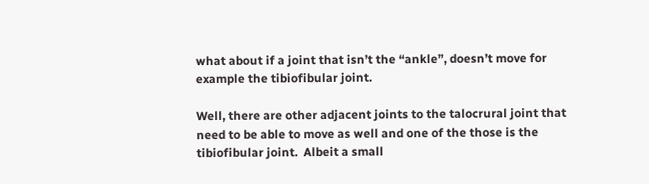what about if a joint that isn’t the “ankle”, doesn’t move for example the tibiofibular joint.

Well, there are other adjacent joints to the talocrural joint that need to be able to move as well and one of the those is the tibiofibular joint.  Albeit a small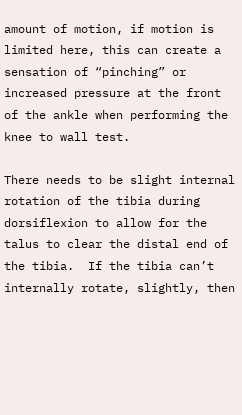amount of motion, if motion is limited here, this can create a sensation of “pinching” or increased pressure at the front of the ankle when performing the knee to wall test.

There needs to be slight internal rotation of the tibia during dorsiflexion to allow for the talus to clear the distal end of the tibia.  If the tibia can’t internally rotate, slightly, then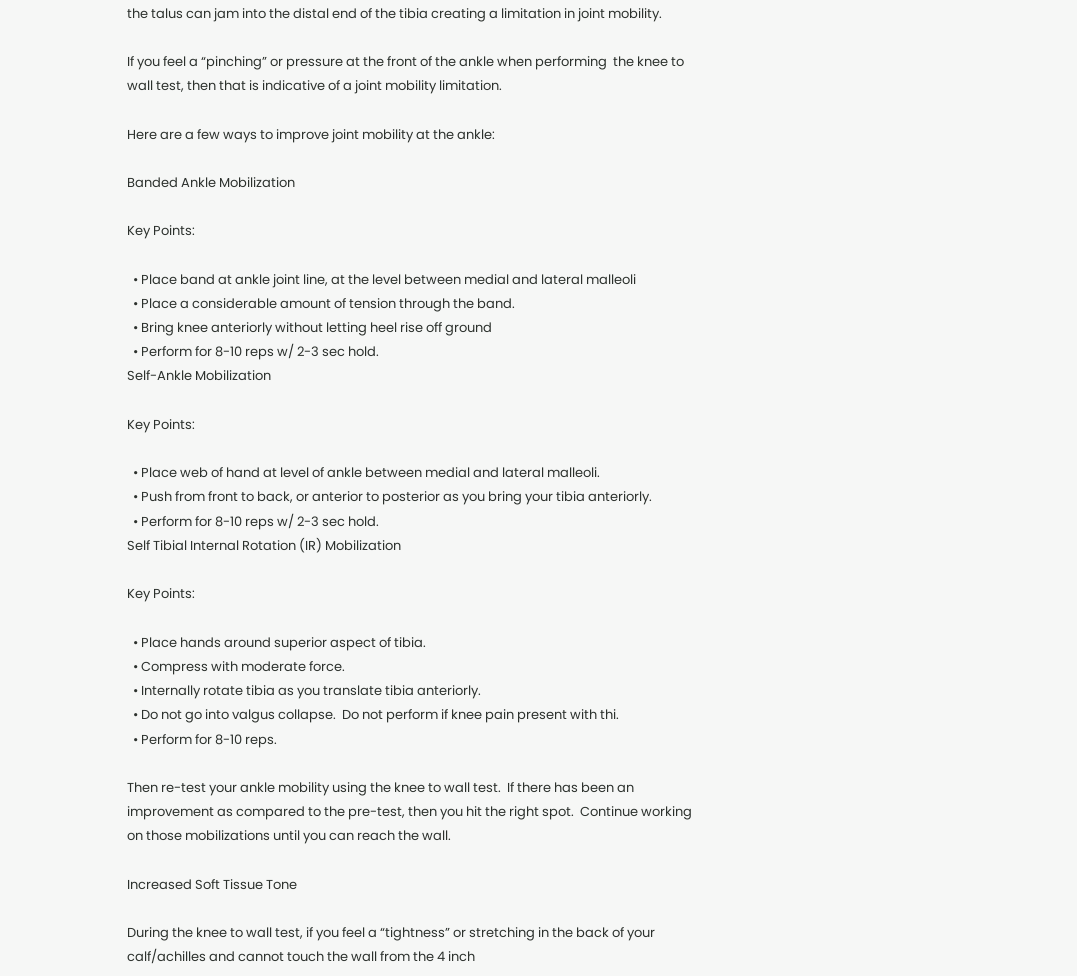the talus can jam into the distal end of the tibia creating a limitation in joint mobility.

If you feel a “pinching” or pressure at the front of the ankle when performing  the knee to wall test, then that is indicative of a joint mobility limitation.

Here are a few ways to improve joint mobility at the ankle:

Banded Ankle Mobilization

Key Points:

  • Place band at ankle joint line, at the level between medial and lateral malleoli
  • Place a considerable amount of tension through the band.
  • Bring knee anteriorly without letting heel rise off ground
  • Perform for 8-10 reps w/ 2-3 sec hold.
Self-Ankle Mobilization

Key Points:

  • Place web of hand at level of ankle between medial and lateral malleoli.
  • Push from front to back, or anterior to posterior as you bring your tibia anteriorly.
  • Perform for 8-10 reps w/ 2-3 sec hold.
Self Tibial Internal Rotation (IR) Mobilization

Key Points:

  • Place hands around superior aspect of tibia.
  • Compress with moderate force.
  • Internally rotate tibia as you translate tibia anteriorly.
  • Do not go into valgus collapse.  Do not perform if knee pain present with thi.
  • Perform for 8-10 reps.

Then re-test your ankle mobility using the knee to wall test.  If there has been an improvement as compared to the pre-test, then you hit the right spot.  Continue working on those mobilizations until you can reach the wall.

Increased Soft Tissue Tone

During the knee to wall test, if you feel a “tightness” or stretching in the back of your calf/achilles and cannot touch the wall from the 4 inch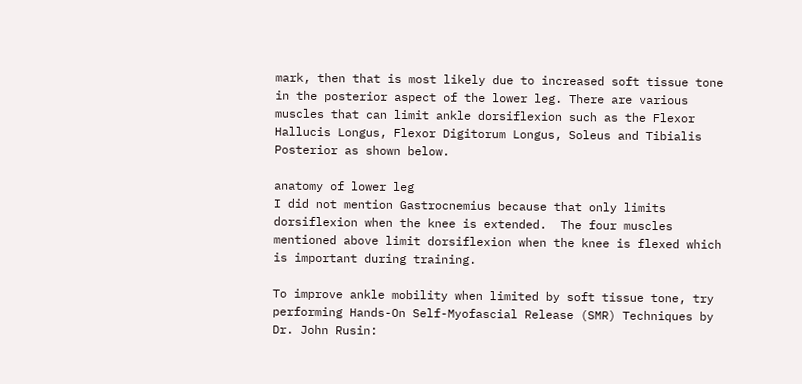mark, then that is most likely due to increased soft tissue tone in the posterior aspect of the lower leg. There are various muscles that can limit ankle dorsiflexion such as the Flexor Hallucis Longus, Flexor Digitorum Longus, Soleus and Tibialis Posterior as shown below.

anatomy of lower leg
I did not mention Gastrocnemius because that only limits dorsiflexion when the knee is extended.  The four muscles mentioned above limit dorsiflexion when the knee is flexed which is important during training.

To improve ankle mobility when limited by soft tissue tone, try performing Hands-On Self-Myofascial Release (SMR) Techniques by Dr. John Rusin: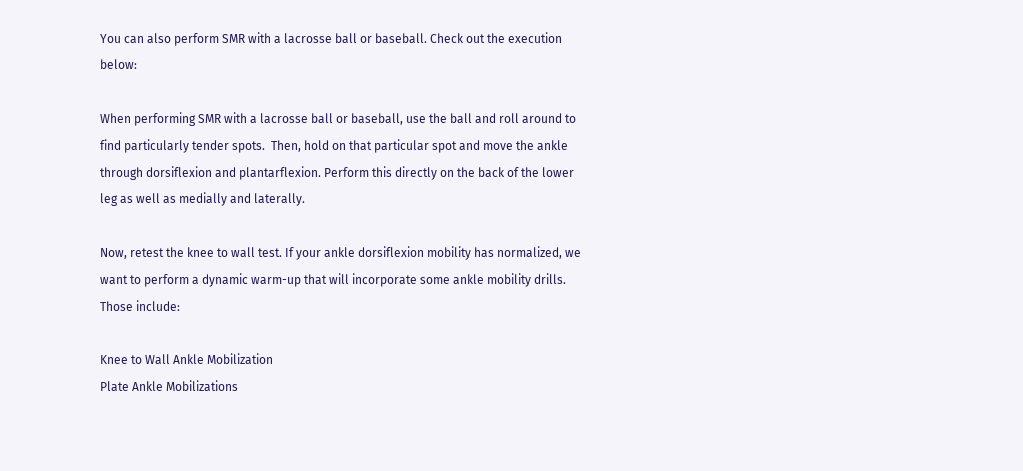You can also perform SMR with a lacrosse ball or baseball. Check out the execution below:

When performing SMR with a lacrosse ball or baseball, use the ball and roll around to find particularly tender spots.  Then, hold on that particular spot and move the ankle through dorsiflexion and plantarflexion. Perform this directly on the back of the lower leg as well as medially and laterally.

Now, retest the knee to wall test. If your ankle dorsiflexion mobility has normalized, we want to perform a dynamic warm-up that will incorporate some ankle mobility drills.  Those include:

Knee to Wall Ankle Mobilization
Plate Ankle Mobilizations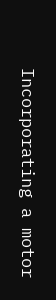Incorporating a motor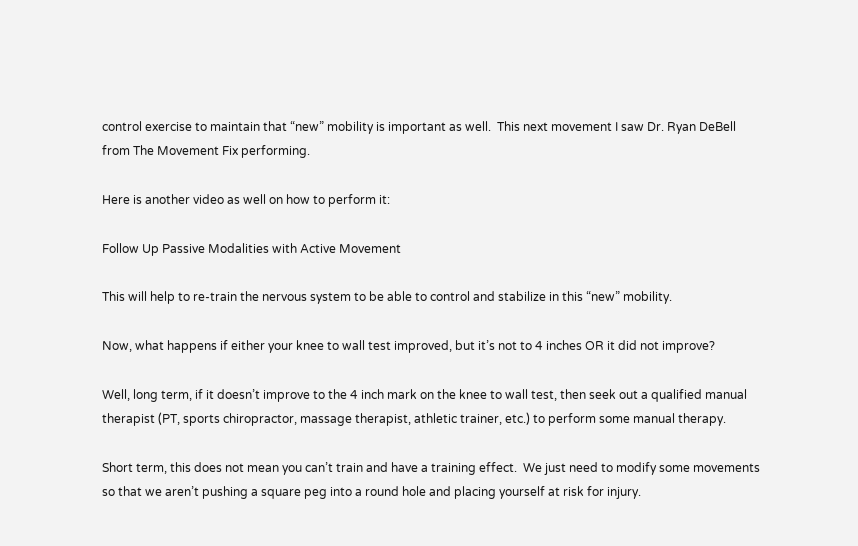control exercise to maintain that “new” mobility is important as well.  This next movement I saw Dr. Ryan DeBell from The Movement Fix performing.

Here is another video as well on how to perform it:

Follow Up Passive Modalities with Active Movement

This will help to re-train the nervous system to be able to control and stabilize in this “new” mobility.

Now, what happens if either your knee to wall test improved, but it’s not to 4 inches OR it did not improve?

Well, long term, if it doesn’t improve to the 4 inch mark on the knee to wall test, then seek out a qualified manual therapist (PT, sports chiropractor, massage therapist, athletic trainer, etc.) to perform some manual therapy.

Short term, this does not mean you can’t train and have a training effect.  We just need to modify some movements so that we aren’t pushing a square peg into a round hole and placing yourself at risk for injury.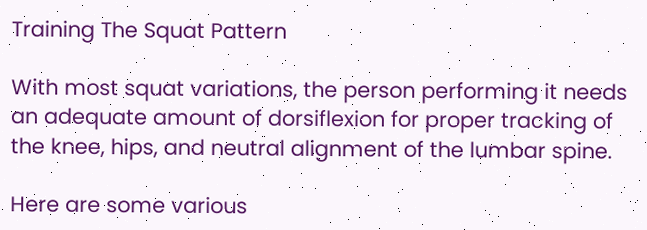Training The Squat Pattern

With most squat variations, the person performing it needs an adequate amount of dorsiflexion for proper tracking of the knee, hips, and neutral alignment of the lumbar spine.

Here are some various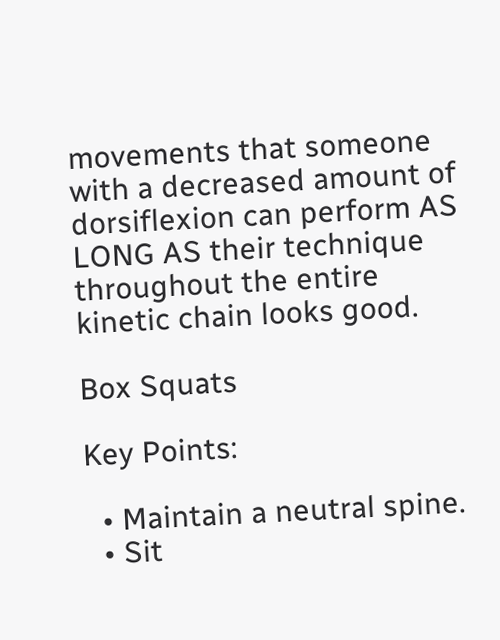movements that someone with a decreased amount of dorsiflexion can perform AS LONG AS their technique throughout the entire kinetic chain looks good.

Box Squats

Key Points:

  • Maintain a neutral spine.
  • Sit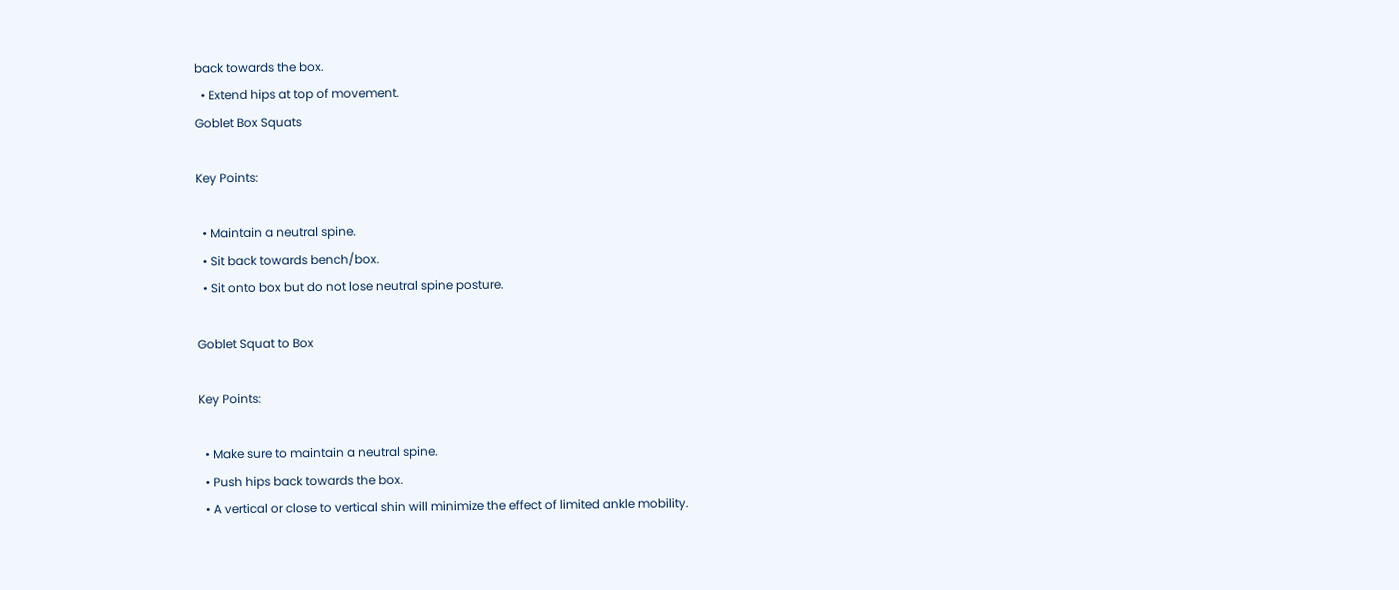back towards the box.
  • Extend hips at top of movement.
Goblet Box Squats

Key Points:

  • Maintain a neutral spine.
  • Sit back towards bench/box.
  • Sit onto box but do not lose neutral spine posture.

Goblet Squat to Box

Key Points:

  • Make sure to maintain a neutral spine.
  • Push hips back towards the box.
  • A vertical or close to vertical shin will minimize the effect of limited ankle mobility.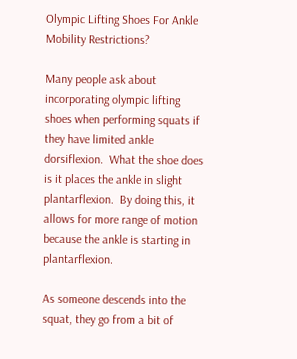Olympic Lifting Shoes For Ankle Mobility Restrictions?

Many people ask about incorporating olympic lifting shoes when performing squats if they have limited ankle dorsiflexion.  What the shoe does is it places the ankle in slight plantarflexion.  By doing this, it allows for more range of motion because the ankle is starting in plantarflexion.

As someone descends into the squat, they go from a bit of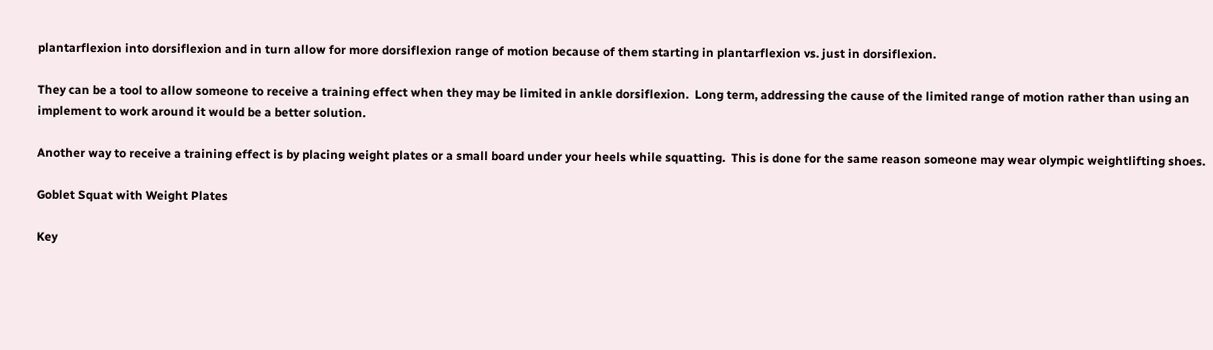plantarflexion into dorsiflexion and in turn allow for more dorsiflexion range of motion because of them starting in plantarflexion vs. just in dorsiflexion.

They can be a tool to allow someone to receive a training effect when they may be limited in ankle dorsiflexion.  Long term, addressing the cause of the limited range of motion rather than using an implement to work around it would be a better solution.

Another way to receive a training effect is by placing weight plates or a small board under your heels while squatting.  This is done for the same reason someone may wear olympic weightlifting shoes.

Goblet Squat with Weight Plates

Key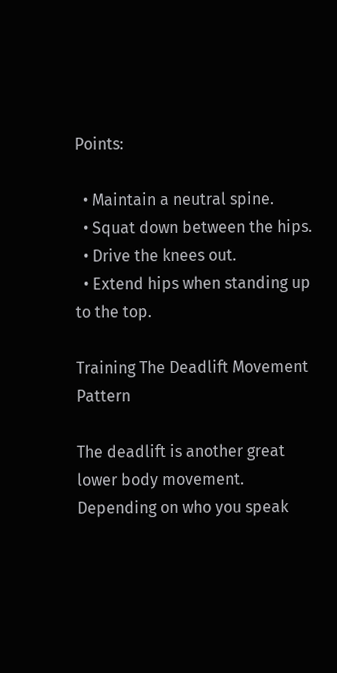Points:

  • Maintain a neutral spine.
  • Squat down between the hips.
  • Drive the knees out.
  • Extend hips when standing up to the top.

Training The Deadlift Movement Pattern

The deadlift is another great lower body movement. Depending on who you speak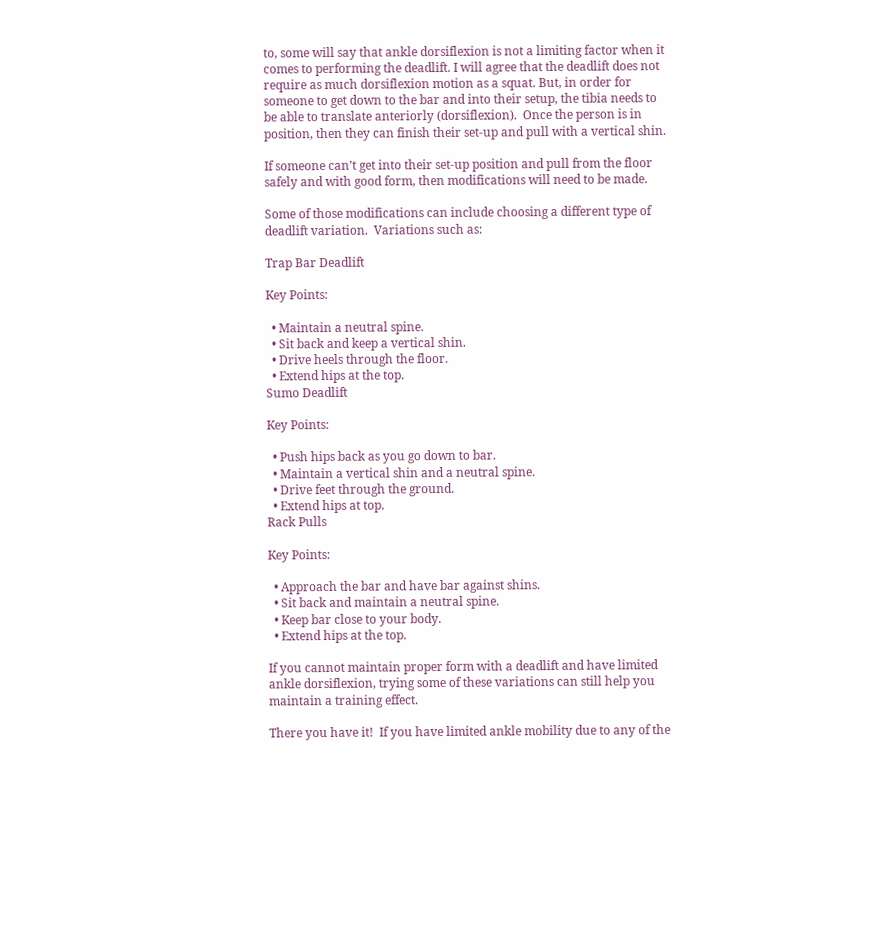to, some will say that ankle dorsiflexion is not a limiting factor when it comes to performing the deadlift. I will agree that the deadlift does not require as much dorsiflexion motion as a squat. But, in order for someone to get down to the bar and into their setup, the tibia needs to be able to translate anteriorly (dorsiflexion).  Once the person is in position, then they can finish their set-up and pull with a vertical shin.

If someone can’t get into their set-up position and pull from the floor safely and with good form, then modifications will need to be made.

Some of those modifications can include choosing a different type of deadlift variation.  Variations such as:

Trap Bar Deadlift

Key Points:

  • Maintain a neutral spine.
  • Sit back and keep a vertical shin.
  • Drive heels through the floor.
  • Extend hips at the top.
Sumo Deadlift

Key Points:

  • Push hips back as you go down to bar.
  • Maintain a vertical shin and a neutral spine.
  • Drive feet through the ground.
  • Extend hips at top.
Rack Pulls

Key Points:

  • Approach the bar and have bar against shins.
  • Sit back and maintain a neutral spine.
  • Keep bar close to your body.
  • Extend hips at the top.

If you cannot maintain proper form with a deadlift and have limited ankle dorsiflexion, trying some of these variations can still help you maintain a training effect.

There you have it!  If you have limited ankle mobility due to any of the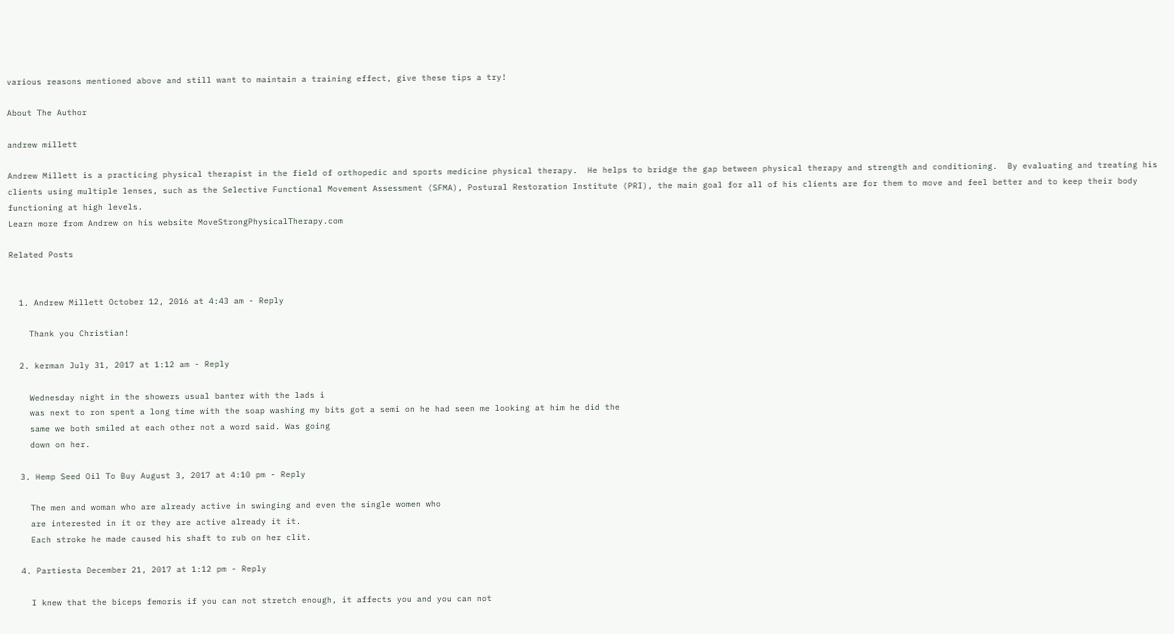various reasons mentioned above and still want to maintain a training effect, give these tips a try!

About The Author

andrew millett

Andrew Millett is a practicing physical therapist in the field of orthopedic and sports medicine physical therapy.  He helps to bridge the gap between physical therapy and strength and conditioning.  By evaluating and treating his clients using multiple lenses, such as the Selective Functional Movement Assessment (SFMA), Postural Restoration Institute (PRI), the main goal for all of his clients are for them to move and feel better and to keep their body functioning at high levels.
Learn more from Andrew on his website MoveStrongPhysicalTherapy.com

Related Posts


  1. Andrew Millett October 12, 2016 at 4:43 am - Reply

    Thank you Christian!

  2. kerman July 31, 2017 at 1:12 am - Reply

    Wednesday night in the showers usual banter with the lads i
    was next to ron spent a long time with the soap washing my bits got a semi on he had seen me looking at him he did the
    same we both smiled at each other not a word said. Was going
    down on her.

  3. Hemp Seed Oil To Buy August 3, 2017 at 4:10 pm - Reply

    The men and woman who are already active in swinging and even the single women who
    are interested in it or they are active already it it.
    Each stroke he made caused his shaft to rub on her clit.

  4. Partiesta December 21, 2017 at 1:12 pm - Reply

    I knew that the biceps femoris if you can not stretch enough, it affects you and you can not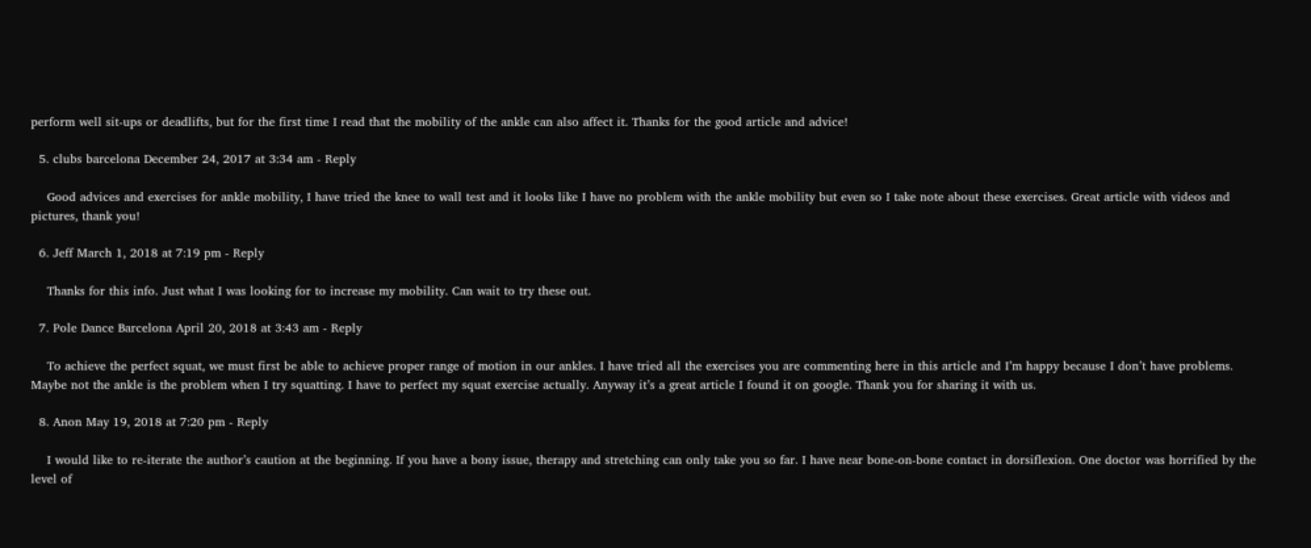perform well sit-ups or deadlifts, but for the first time I read that the mobility of the ankle can also affect it. Thanks for the good article and advice!

  5. clubs barcelona December 24, 2017 at 3:34 am - Reply

    Good advices and exercises for ankle mobility, I have tried the knee to wall test and it looks like I have no problem with the ankle mobility but even so I take note about these exercises. Great article with videos and pictures, thank you!

  6. Jeff March 1, 2018 at 7:19 pm - Reply

    Thanks for this info. Just what I was looking for to increase my mobility. Can wait to try these out.

  7. Pole Dance Barcelona April 20, 2018 at 3:43 am - Reply

    To achieve the perfect squat, we must first be able to achieve proper range of motion in our ankles. I have tried all the exercises you are commenting here in this article and I’m happy because I don’t have problems. Maybe not the ankle is the problem when I try squatting. I have to perfect my squat exercise actually. Anyway it’s a great article I found it on google. Thank you for sharing it with us.

  8. Anon May 19, 2018 at 7:20 pm - Reply

    I would like to re-iterate the author’s caution at the beginning. If you have a bony issue, therapy and stretching can only take you so far. I have near bone-on-bone contact in dorsiflexion. One doctor was horrified by the level of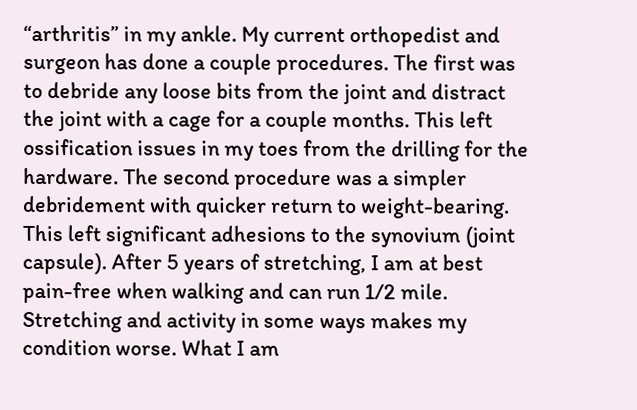“arthritis” in my ankle. My current orthopedist and surgeon has done a couple procedures. The first was to debride any loose bits from the joint and distract the joint with a cage for a couple months. This left ossification issues in my toes from the drilling for the hardware. The second procedure was a simpler debridement with quicker return to weight-bearing. This left significant adhesions to the synovium (joint capsule). After 5 years of stretching, I am at best pain-free when walking and can run 1/2 mile. Stretching and activity in some ways makes my condition worse. What I am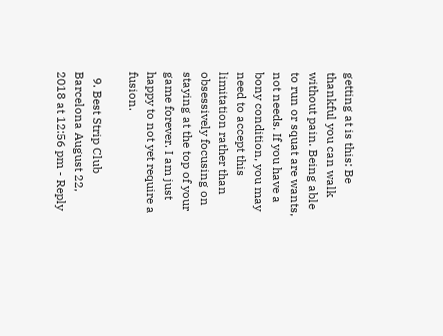getting at is this: Be thankful you can walk without pain. Being able to run or squat are wants, not needs. If you have a bony condition, you may need to accept this limitation rather than obsessively focusing on staying at the top of your game forever. I am just happy to not yet require a fusion.

  9. Best Strip Club Barcelona August 22, 2018 at 12:56 pm - Reply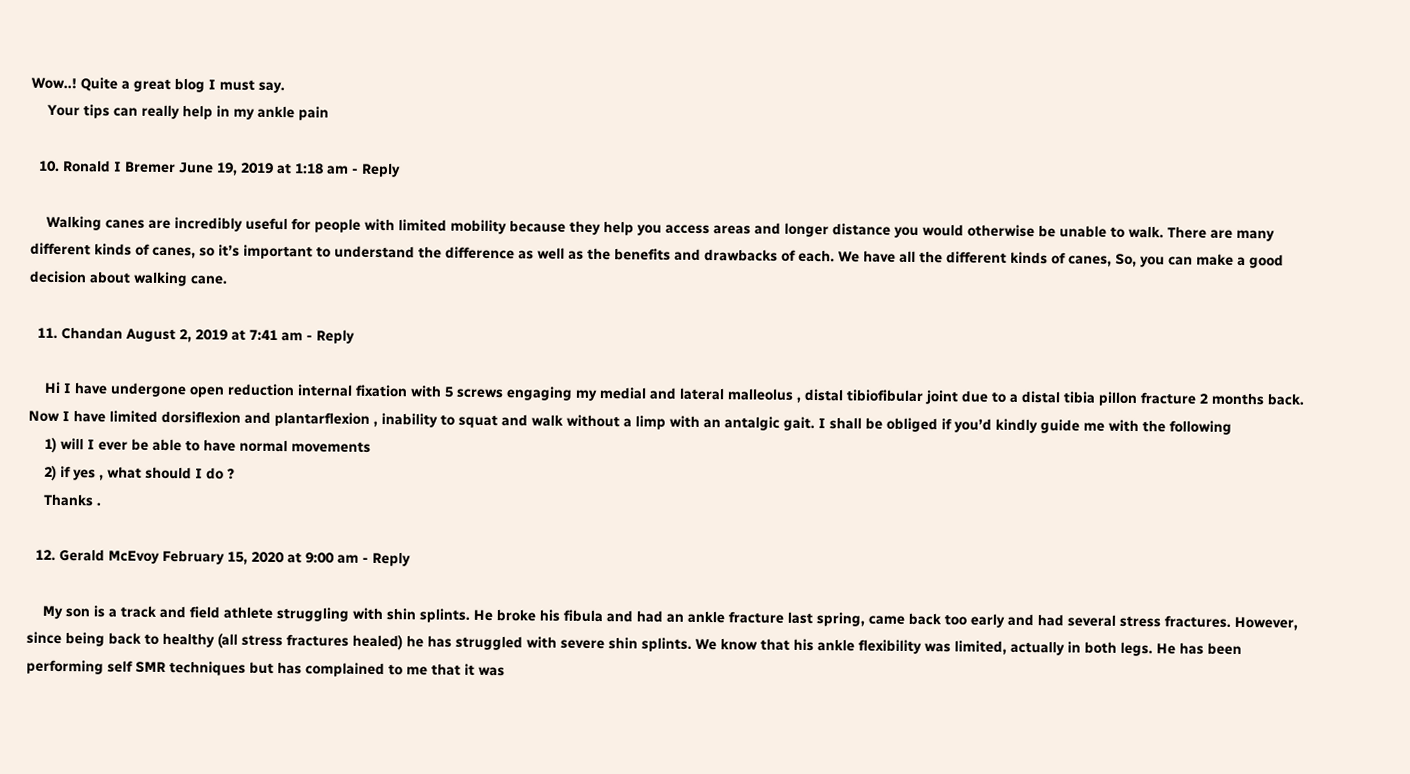Wow..! Quite a great blog I must say.
    Your tips can really help in my ankle pain

  10. Ronald I Bremer June 19, 2019 at 1:18 am - Reply

    Walking canes are incredibly useful for people with limited mobility because they help you access areas and longer distance you would otherwise be unable to walk. There are many different kinds of canes, so it’s important to understand the difference as well as the benefits and drawbacks of each. We have all the different kinds of canes, So, you can make a good decision about walking cane.

  11. Chandan August 2, 2019 at 7:41 am - Reply

    Hi I have undergone open reduction internal fixation with 5 screws engaging my medial and lateral malleolus , distal tibiofibular joint due to a distal tibia pillon fracture 2 months back. Now I have limited dorsiflexion and plantarflexion , inability to squat and walk without a limp with an antalgic gait. I shall be obliged if you’d kindly guide me with the following
    1) will I ever be able to have normal movements
    2) if yes , what should I do ?
    Thanks .

  12. Gerald McEvoy February 15, 2020 at 9:00 am - Reply

    My son is a track and field athlete struggling with shin splints. He broke his fibula and had an ankle fracture last spring, came back too early and had several stress fractures. However, since being back to healthy (all stress fractures healed) he has struggled with severe shin splints. We know that his ankle flexibility was limited, actually in both legs. He has been performing self SMR techniques but has complained to me that it was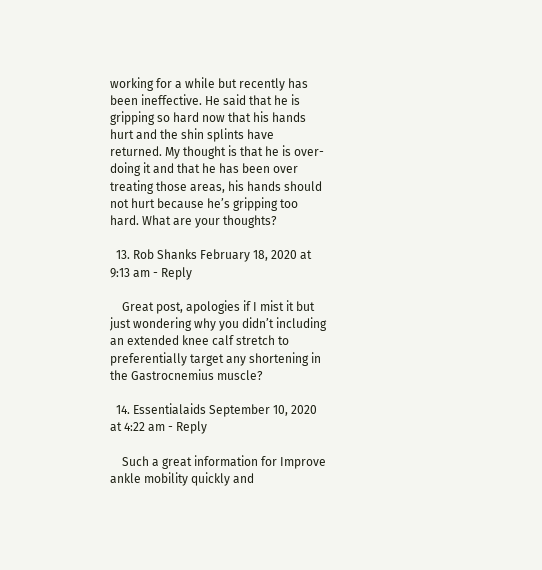working for a while but recently has been ineffective. He said that he is gripping so hard now that his hands hurt and the shin splints have returned. My thought is that he is over-doing it and that he has been over treating those areas, his hands should not hurt because he’s gripping too hard. What are your thoughts?

  13. Rob Shanks February 18, 2020 at 9:13 am - Reply

    Great post, apologies if I mist it but just wondering why you didn’t including an extended knee calf stretch to preferentially target any shortening in the Gastrocnemius muscle?

  14. Essentialaids September 10, 2020 at 4:22 am - Reply

    Such a great information for Improve ankle mobility quickly and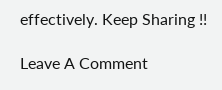effectively. Keep Sharing !!

Leave A Comment